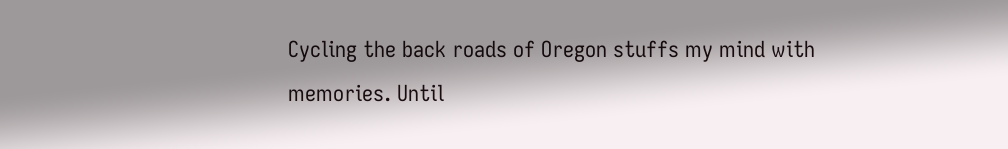Cycling the back roads of Oregon stuffs my mind with memories. Until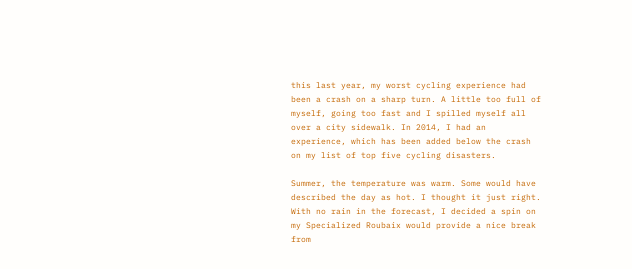this last year, my worst cycling experience had been a crash on a sharp turn. A little too full of myself, going too fast and I spilled myself all over a city sidewalk. In 2014, I had an experience, which has been added below the crash on my list of top five cycling disasters.

Summer, the temperature was warm. Some would have described the day as hot. I thought it just right. With no rain in the forecast, I decided a spin on my Specialized Roubaix would provide a nice break from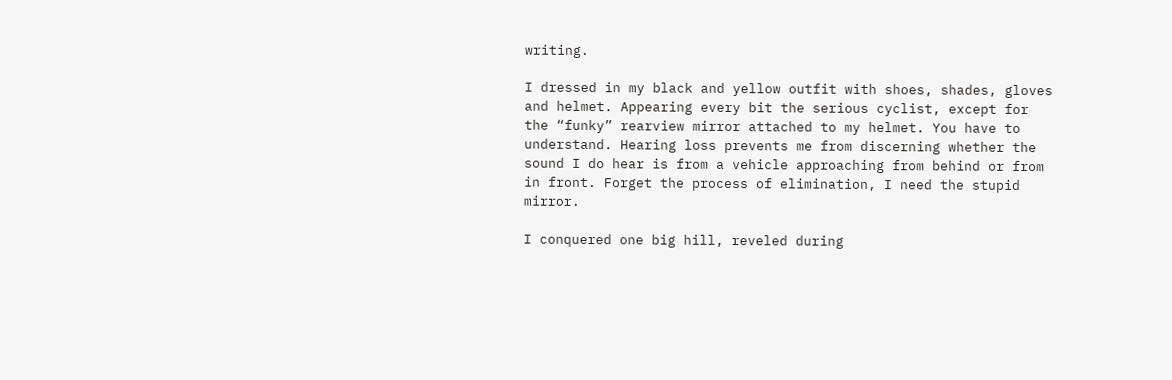writing.

I dressed in my black and yellow outfit with shoes, shades, gloves and helmet. Appearing every bit the serious cyclist, except for the “funky” rearview mirror attached to my helmet. You have to understand. Hearing loss prevents me from discerning whether the sound I do hear is from a vehicle approaching from behind or from in front. Forget the process of elimination, I need the stupid mirror.

I conquered one big hill, reveled during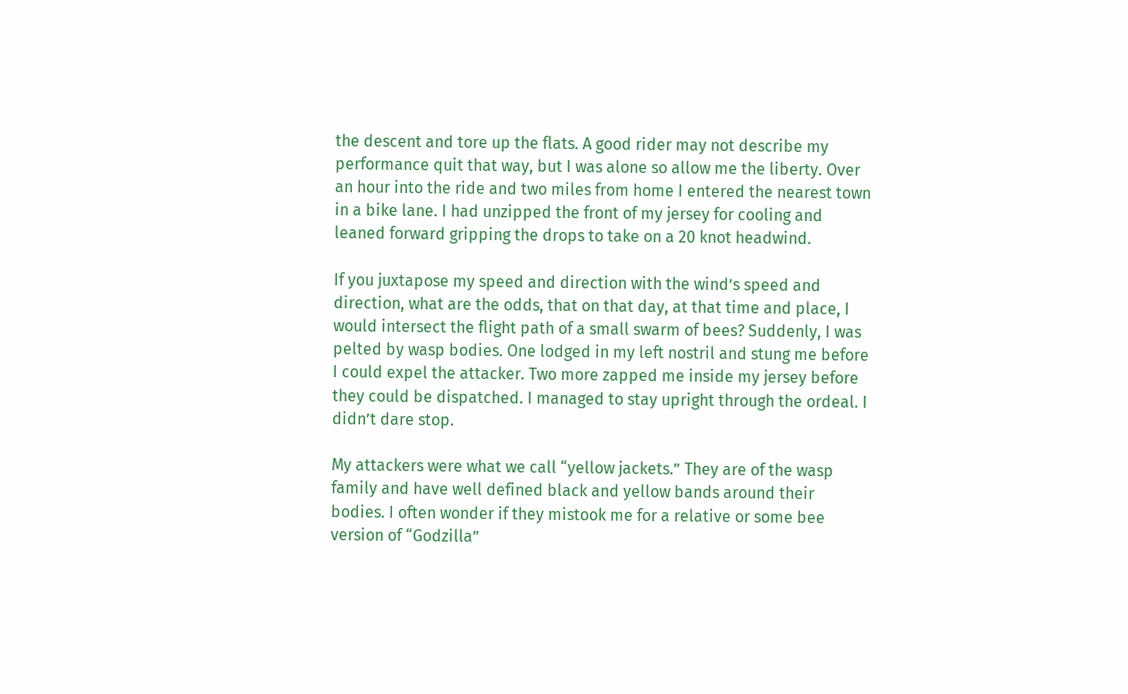the descent and tore up the flats. A good rider may not describe my performance quit that way, but I was alone so allow me the liberty. Over an hour into the ride and two miles from home I entered the nearest town in a bike lane. I had unzipped the front of my jersey for cooling and leaned forward gripping the drops to take on a 20 knot headwind.

If you juxtapose my speed and direction with the wind’s speed and direction, what are the odds, that on that day, at that time and place, I would intersect the flight path of a small swarm of bees? Suddenly, I was pelted by wasp bodies. One lodged in my left nostril and stung me before I could expel the attacker. Two more zapped me inside my jersey before they could be dispatched. I managed to stay upright through the ordeal. I didn’t dare stop.

My attackers were what we call “yellow jackets.” They are of the wasp family and have well defined black and yellow bands around their bodies. I often wonder if they mistook me for a relative or some bee version of “Godzilla”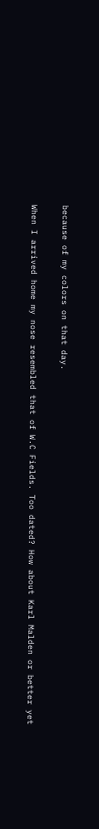because of my colors on that day.

When I arrived home my nose resembled that of W.C Fields. Too dated? How about Karl Malden or better yet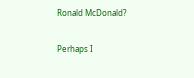Ronald McDonald?

Perhaps I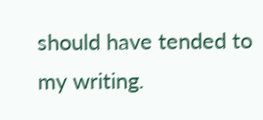should have tended to my writing.